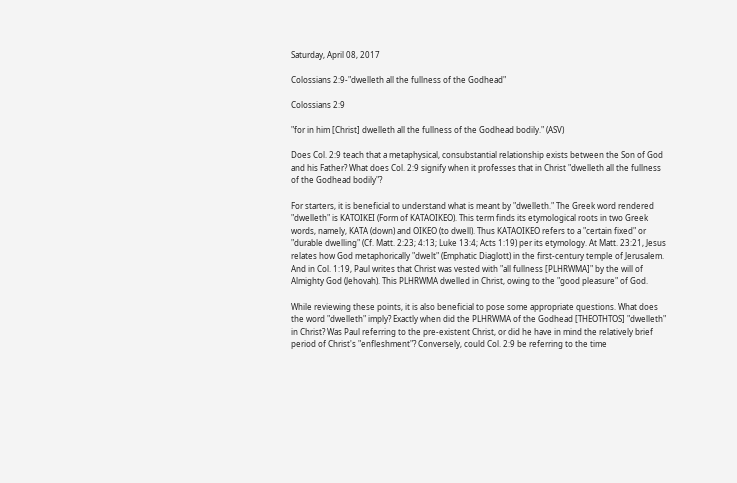Saturday, April 08, 2017

Colossians 2:9-"dwelleth all the fullness of the Godhead"

Colossians 2:9

"for in him [Christ] dwelleth all the fullness of the Godhead bodily." (ASV)

Does Col. 2:9 teach that a metaphysical, consubstantial relationship exists between the Son of God and his Father? What does Col. 2:9 signify when it professes that in Christ "dwelleth all the fullness of the Godhead bodily"?

For starters, it is beneficial to understand what is meant by "dwelleth." The Greek word rendered "dwelleth" is KATOIKEI (Form of KATAOIKEO). This term finds its etymological roots in two Greek words, namely, KATA (down) and OIKEO (to dwell). Thus KATAOIKEO refers to a "certain fixed" or "durable dwelling" (Cf. Matt. 2:23; 4:13; Luke 13:4; Acts 1:19) per its etymology. At Matt. 23:21, Jesus relates how God metaphorically "dwelt" (Emphatic Diaglott) in the first-century temple of Jerusalem. And in Col. 1:19, Paul writes that Christ was vested with "all fullness [PLHRWMA]" by the will of Almighty God (Jehovah). This PLHRWMA dwelled in Christ, owing to the "good pleasure" of God.

While reviewing these points, it is also beneficial to pose some appropriate questions. What does the word "dwelleth" imply? Exactly when did the PLHRWMA of the Godhead [THEOTHTOS] "dwelleth" in Christ? Was Paul referring to the pre-existent Christ, or did he have in mind the relatively brief period of Christ's "enfleshment"? Conversely, could Col. 2:9 be referring to the time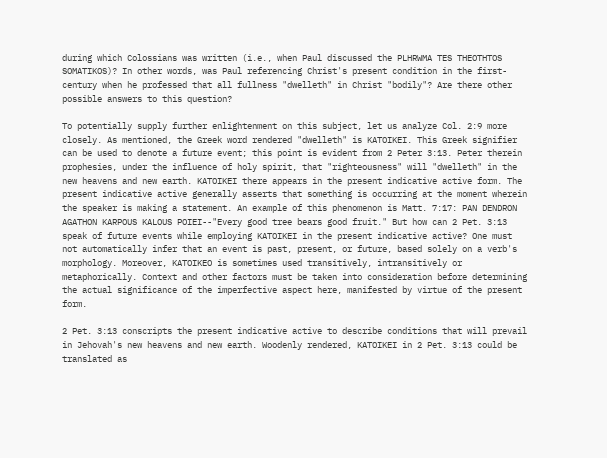during which Colossians was written (i.e., when Paul discussed the PLHRWMA TES THEOTHTOS SOMATIKOS)? In other words, was Paul referencing Christ's present condition in the first-century when he professed that all fullness "dwelleth" in Christ "bodily"? Are there other possible answers to this question?

To potentially supply further enlightenment on this subject, let us analyze Col. 2:9 more closely. As mentioned, the Greek word rendered "dwelleth" is KATOIKEI. This Greek signifier can be used to denote a future event; this point is evident from 2 Peter 3:13. Peter therein prophesies, under the influence of holy spirit, that "righteousness" will "dwelleth" in the new heavens and new earth. KATOIKEI there appears in the present indicative active form. The present indicative active generally asserts that something is occurring at the moment wherein the speaker is making a statement. An example of this phenomenon is Matt. 7:17: PAN DENDRON AGATHON KARPOUS KALOUS POIEI--"Every good tree bears good fruit." But how can 2 Pet. 3:13 speak of future events while employing KATOIKEI in the present indicative active? One must not automatically infer that an event is past, present, or future, based solely on a verb's morphology. Moreover, KATOIKEO is sometimes used transitively, intransitively or metaphorically. Context and other factors must be taken into consideration before determining the actual significance of the imperfective aspect here, manifested by virtue of the present form.

2 Pet. 3:13 conscripts the present indicative active to describe conditions that will prevail in Jehovah's new heavens and new earth. Woodenly rendered, KATOIKEI in 2 Pet. 3:13 could be translated as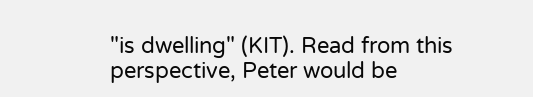"is dwelling" (KIT). Read from this perspective, Peter would be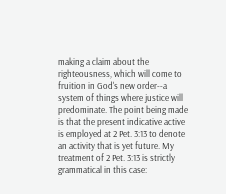making a claim about the righteousness, which will come to fruition in God's new order--a system of things where justice will predominate. The point being made is that the present indicative active is employed at 2 Pet. 3:13 to denote an activity that is yet future. My treatment of 2 Pet. 3:13 is strictly grammatical in this case: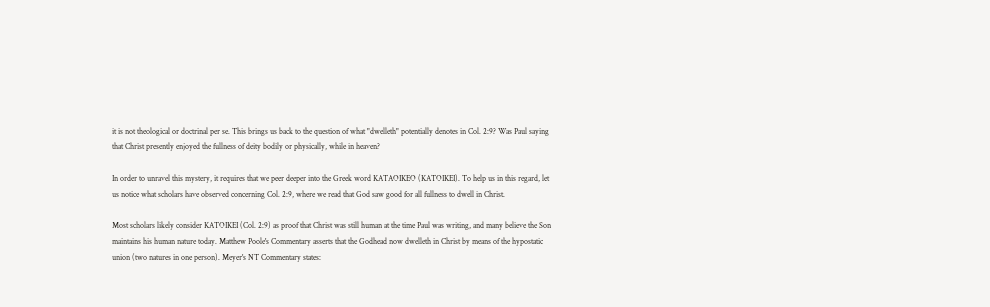it is not theological or doctrinal per se. This brings us back to the question of what "dwelleth" potentially denotes in Col. 2:9? Was Paul saying that Christ presently enjoyed the fullness of deity bodily or physically, while in heaven?

In order to unravel this mystery, it requires that we peer deeper into the Greek word KATAOIKEO (KATOIKEI). To help us in this regard, let us notice what scholars have observed concerning Col. 2:9, where we read that God saw good for all fullness to dwell in Christ.

Most scholars likely consider KATOIKEI (Col. 2:9) as proof that Christ was still human at the time Paul was writing, and many believe the Son maintains his human nature today. Matthew Poole's Commentary asserts that the Godhead now dwelleth in Christ by means of the hypostatic union (two natures in one person). Meyer's NT Commentary states: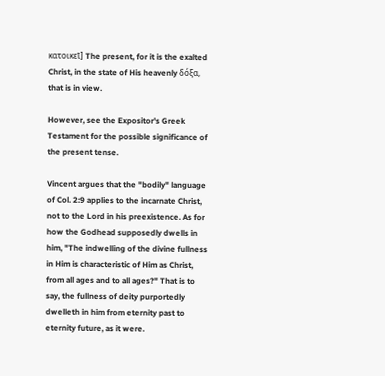κατοικεῖ] The present, for it is the exalted Christ, in the state of His heavenly δόξα, that is in view.

However, see the Expositor's Greek Testament for the possible significance of the present tense.

Vincent argues that the "bodily" language of Col. 2:9 applies to the incarnate Christ, not to the Lord in his preexistence. As for how the Godhead supposedly dwells in him, "The indwelling of the divine fullness in Him is characteristic of Him as Christ, from all ages and to all ages?" That is to say, the fullness of deity purportedly dwelleth in him from eternity past to eternity future, as it were.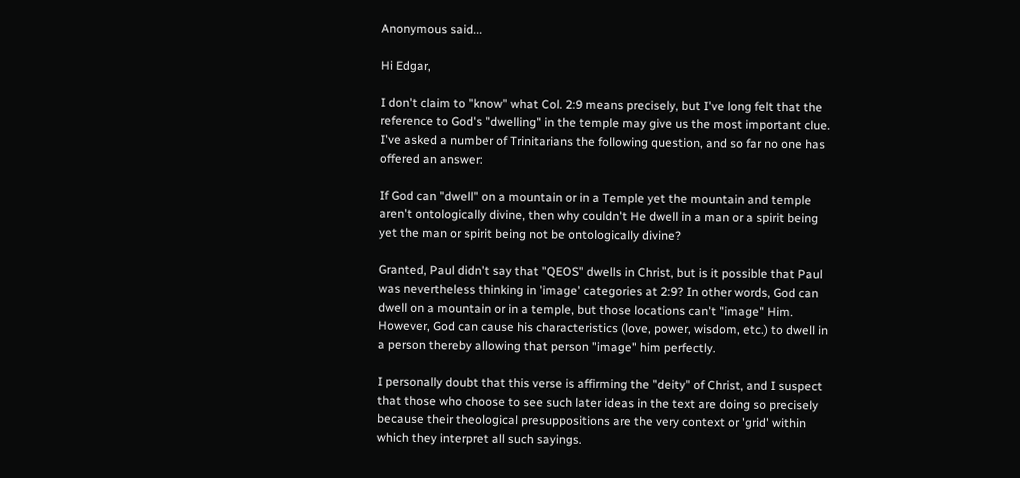Anonymous said...

Hi Edgar,

I don't claim to "know" what Col. 2:9 means precisely, but I've long felt that the reference to God's "dwelling" in the temple may give us the most important clue. I've asked a number of Trinitarians the following question, and so far no one has offered an answer:

If God can "dwell" on a mountain or in a Temple yet the mountain and temple aren't ontologically divine, then why couldn't He dwell in a man or a spirit being yet the man or spirit being not be ontologically divine?

Granted, Paul didn't say that "QEOS" dwells in Christ, but is it possible that Paul was nevertheless thinking in 'image' categories at 2:9? In other words, God can dwell on a mountain or in a temple, but those locations can't "image" Him. However, God can cause his characteristics (love, power, wisdom, etc.) to dwell in a person thereby allowing that person "image" him perfectly.

I personally doubt that this verse is affirming the "deity" of Christ, and I suspect that those who choose to see such later ideas in the text are doing so precisely because their theological presuppositions are the very context or 'grid' within which they interpret all such sayings.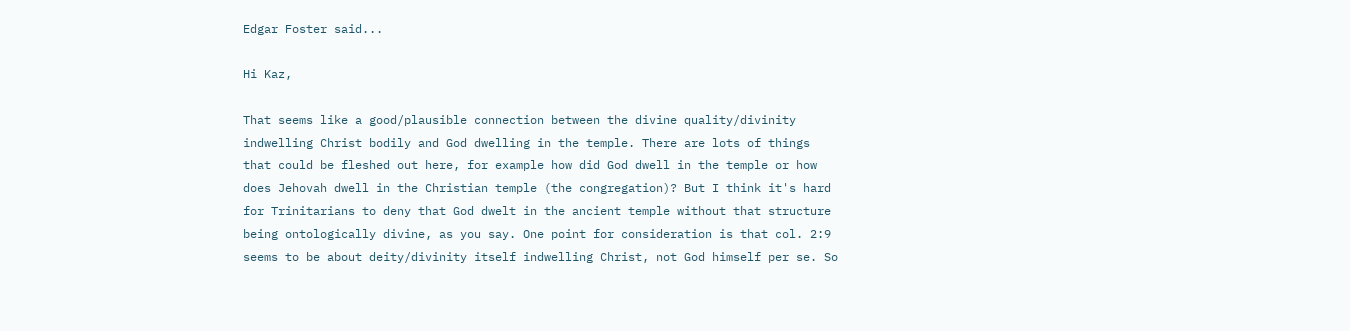Edgar Foster said...

Hi Kaz,

That seems like a good/plausible connection between the divine quality/divinity indwelling Christ bodily and God dwelling in the temple. There are lots of things that could be fleshed out here, for example how did God dwell in the temple or how does Jehovah dwell in the Christian temple (the congregation)? But I think it's hard for Trinitarians to deny that God dwelt in the ancient temple without that structure being ontologically divine, as you say. One point for consideration is that col. 2:9 seems to be about deity/divinity itself indwelling Christ, not God himself per se. So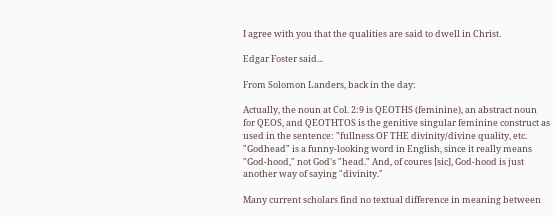I agree with you that the qualities are said to dwell in Christ.

Edgar Foster said...

From Solomon Landers, back in the day:

Actually, the noun at Col. 2:9 is QEOTHS (feminine), an abstract noun
for QEOS, and QEOTHTOS is the genitive singular feminine construct as
used in the sentence: "fullness OF THE divinity/divine quality, etc.
"Godhead" is a funny-looking word in English, since it really means
"God-hood," not God's "head." And, of coures [sic], God-hood is just
another way of saying "divinity."

Many current scholars find no textual difference in meaning between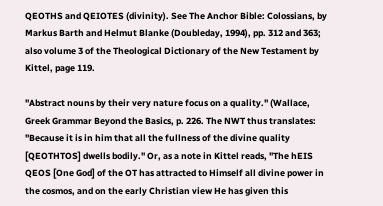QEOTHS and QEIOTES (divinity). See The Anchor Bible: Colossians, by
Markus Barth and Helmut Blanke (Doubleday, 1994), pp. 312 and 363;
also volume 3 of the Theological Dictionary of the New Testament by
Kittel, page 119.

"Abstract nouns by their very nature focus on a quality." (Wallace,
Greek Grammar Beyond the Basics, p. 226. The NWT thus translates:
"Because it is in him that all the fullness of the divine quality
[QEOTHTOS] dwells bodily." Or, as a note in Kittel reads, "The hEIS
QEOS [One God] of the OT has attracted to Himself all divine power in
the cosmos, and on the early Christian view He has given this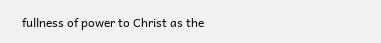fullness of power to Christ as the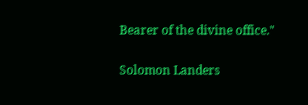Bearer of the divine office."

Solomon Landers